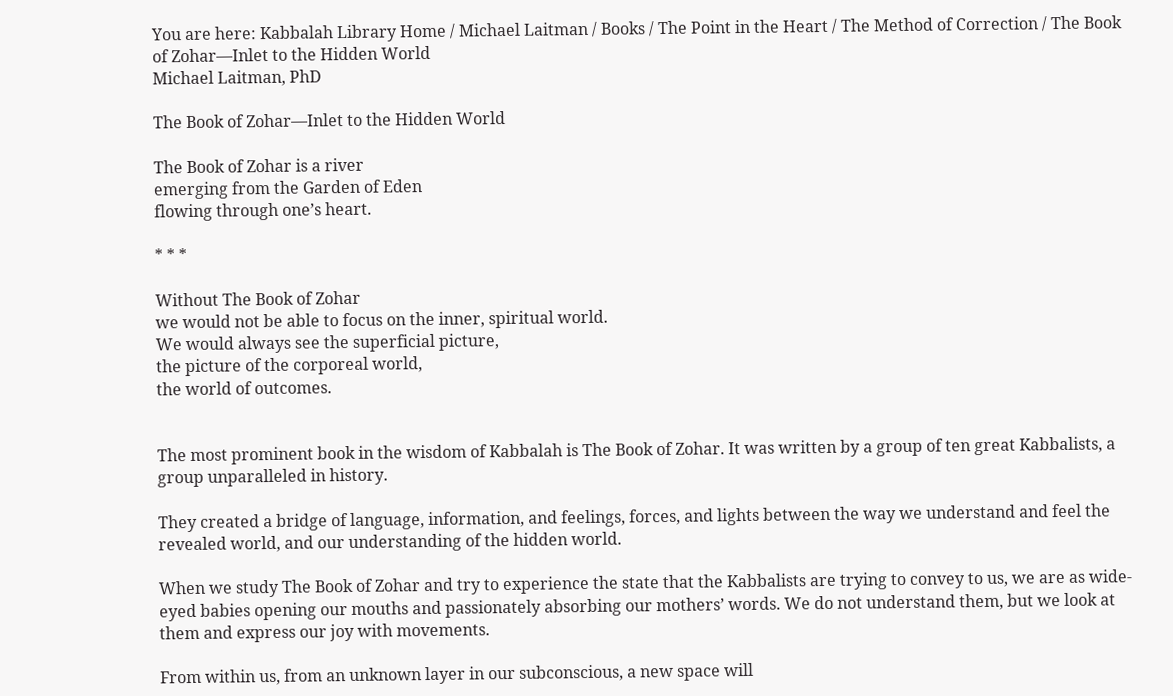You are here: Kabbalah Library Home / Michael Laitman / Books / The Point in the Heart / The Method of Correction / The Book of Zohar—Inlet to the Hidden World
Michael Laitman, PhD

The Book of Zohar—Inlet to the Hidden World

The Book of Zohar is a river
emerging from the Garden of Eden
flowing through one’s heart.

* * *

Without The Book of Zohar
we would not be able to focus on the inner, spiritual world.
We would always see the superficial picture,
the picture of the corporeal world,
the world of outcomes.


The most prominent book in the wisdom of Kabbalah is The Book of Zohar. It was written by a group of ten great Kabbalists, a group unparalleled in history.

They created a bridge of language, information, and feelings, forces, and lights between the way we understand and feel the revealed world, and our understanding of the hidden world.

When we study The Book of Zohar and try to experience the state that the Kabbalists are trying to convey to us, we are as wide-eyed babies opening our mouths and passionately absorbing our mothers’ words. We do not understand them, but we look at them and express our joy with movements.

From within us, from an unknown layer in our subconscious, a new space will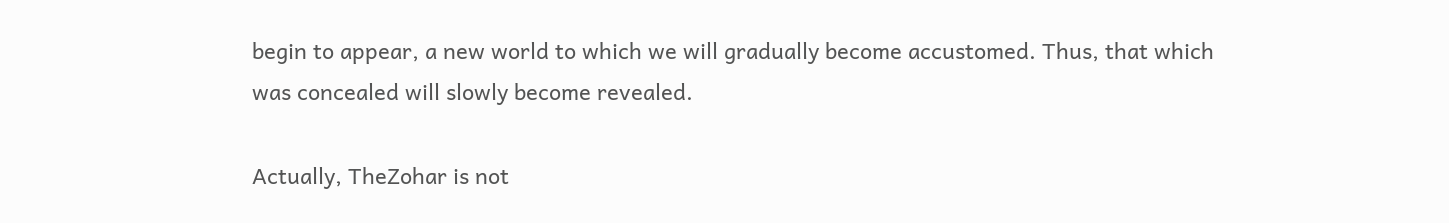begin to appear, a new world to which we will gradually become accustomed. Thus, that which was concealed will slowly become revealed.

Actually, TheZohar is not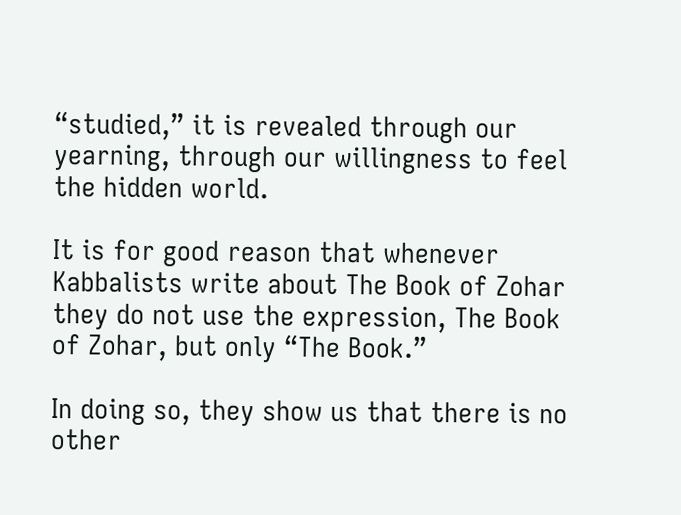“studied,” it is revealed through our yearning, through our willingness to feel the hidden world.

It is for good reason that whenever Kabbalists write about The Book of Zohar they do not use the expression, The Book of Zohar, but only “The Book.”

In doing so, they show us that there is no other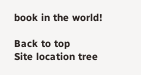book in the world!

Back to top
Site location tree